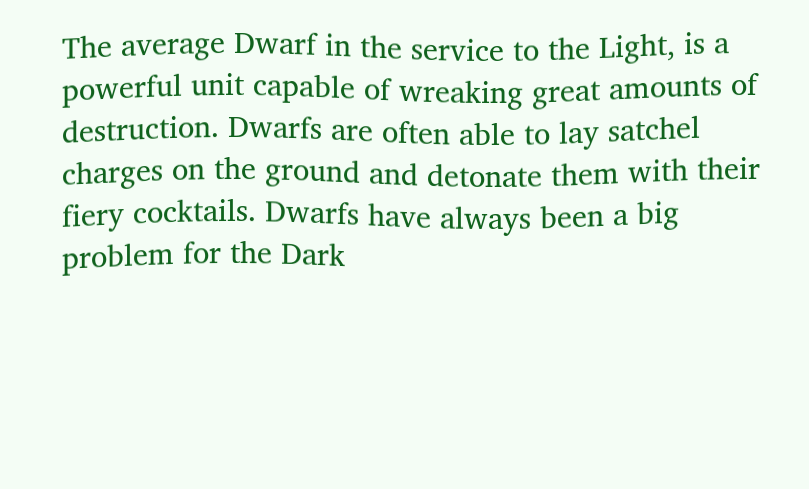The average Dwarf in the service to the Light, is a powerful unit capable of wreaking great amounts of destruction. Dwarfs are often able to lay satchel charges on the ground and detonate them with their fiery cocktails. Dwarfs have always been a big problem for the Dark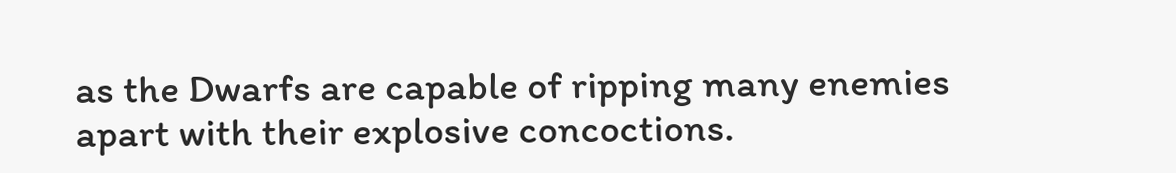as the Dwarfs are capable of ripping many enemies apart with their explosive concoctions.